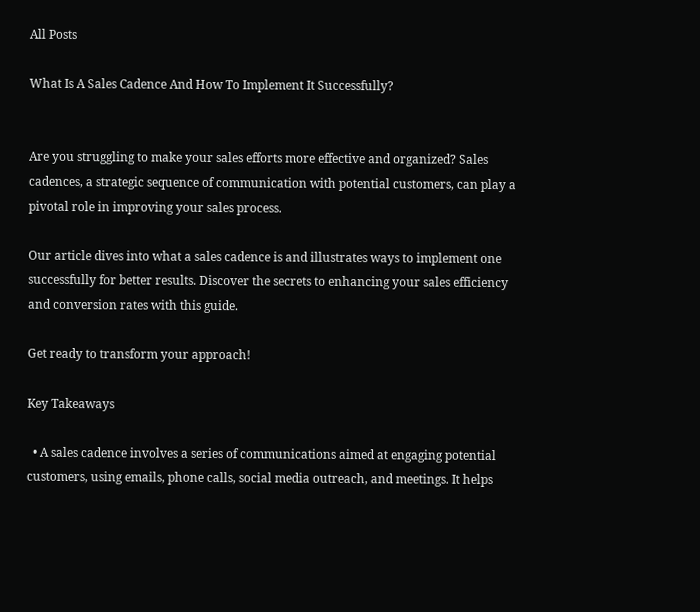All Posts

What Is A Sales Cadence And How To Implement It Successfully?


Are you struggling to make your sales efforts more effective and organized? Sales cadences, a strategic sequence of communication with potential customers, can play a pivotal role in improving your sales process.

Our article dives into what a sales cadence is and illustrates ways to implement one successfully for better results. Discover the secrets to enhancing your sales efficiency and conversion rates with this guide.

Get ready to transform your approach!

Key Takeaways

  • A sales cadence involves a series of communications aimed at engaging potential customers, using emails, phone calls, social media outreach, and meetings. It helps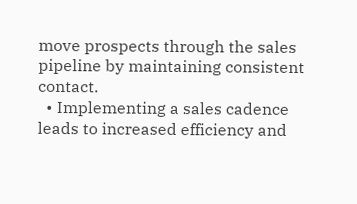move prospects through the sales pipeline by maintaining consistent contact.
  • Implementing a sales cadence leads to increased efficiency and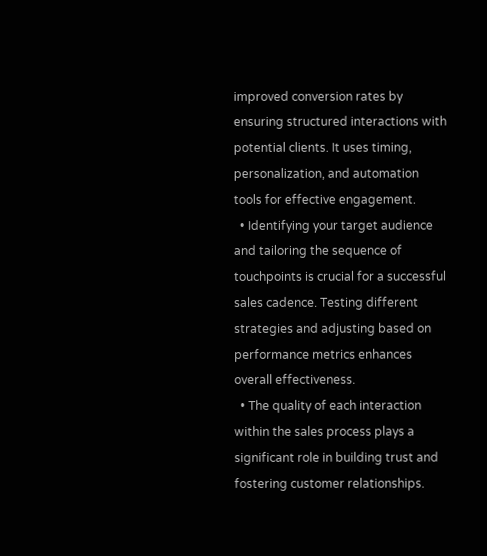improved conversion rates by ensuring structured interactions with potential clients. It uses timing, personalization, and automation tools for effective engagement.
  • Identifying your target audience and tailoring the sequence of touchpoints is crucial for a successful sales cadence. Testing different strategies and adjusting based on performance metrics enhances overall effectiveness.
  • The quality of each interaction within the sales process plays a significant role in building trust and fostering customer relationships.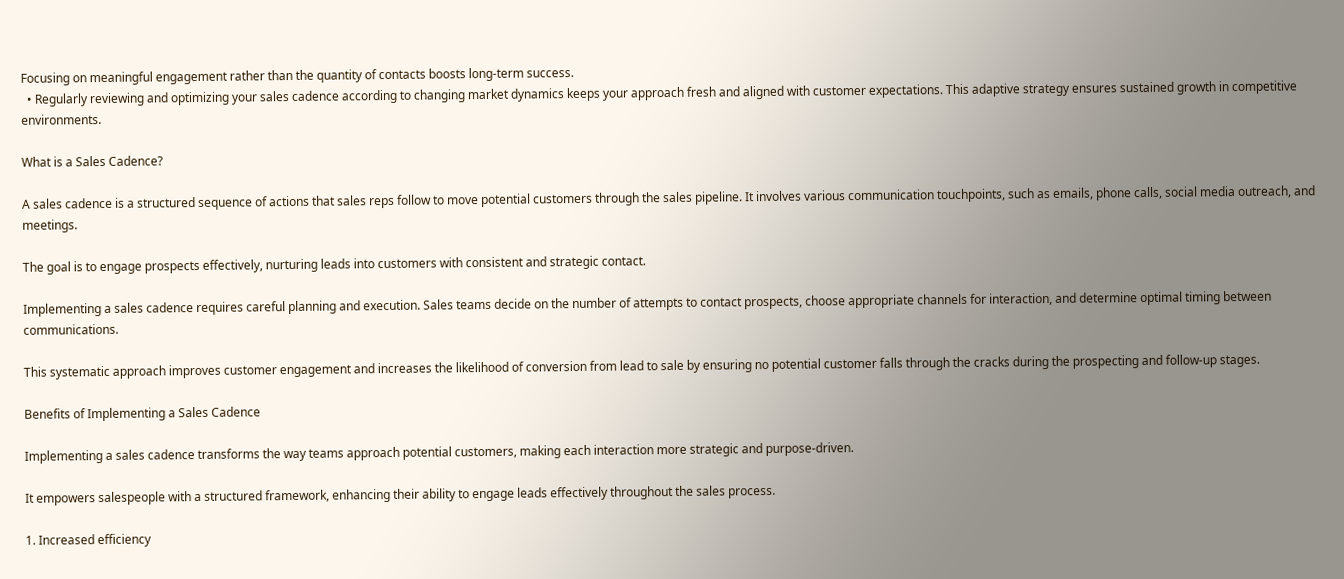Focusing on meaningful engagement rather than the quantity of contacts boosts long-term success.
  • Regularly reviewing and optimizing your sales cadence according to changing market dynamics keeps your approach fresh and aligned with customer expectations. This adaptive strategy ensures sustained growth in competitive environments.

What is a Sales Cadence?

A sales cadence is a structured sequence of actions that sales reps follow to move potential customers through the sales pipeline. It involves various communication touchpoints, such as emails, phone calls, social media outreach, and meetings.

The goal is to engage prospects effectively, nurturing leads into customers with consistent and strategic contact.

Implementing a sales cadence requires careful planning and execution. Sales teams decide on the number of attempts to contact prospects, choose appropriate channels for interaction, and determine optimal timing between communications.

This systematic approach improves customer engagement and increases the likelihood of conversion from lead to sale by ensuring no potential customer falls through the cracks during the prospecting and follow-up stages.

Benefits of Implementing a Sales Cadence

Implementing a sales cadence transforms the way teams approach potential customers, making each interaction more strategic and purpose-driven.

It empowers salespeople with a structured framework, enhancing their ability to engage leads effectively throughout the sales process.

1. Increased efficiency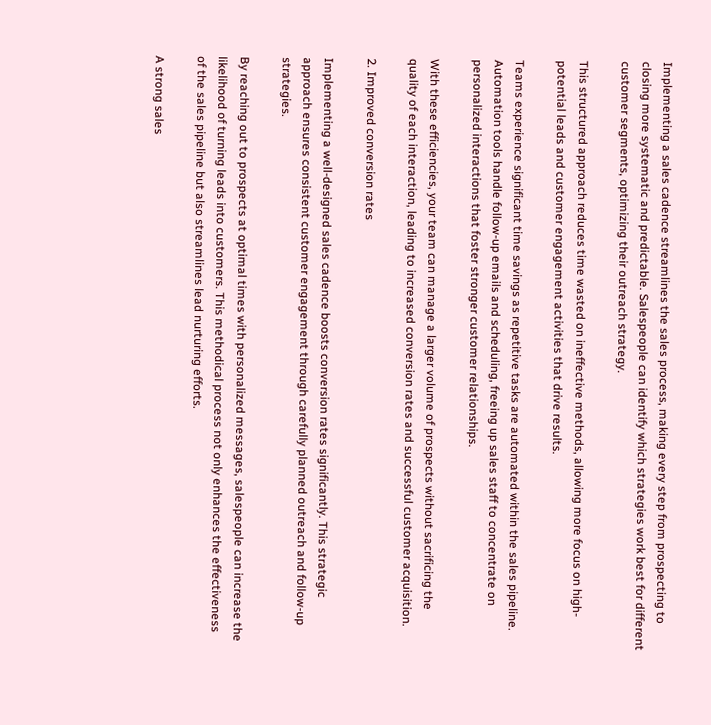Implementing a sales cadence streamlines the sales process, making every step from prospecting to closing more systematic and predictable. Salespeople can identify which strategies work best for different customer segments, optimizing their outreach strategy.

This structured approach reduces time wasted on ineffective methods, allowing more focus on high-potential leads and customer engagement activities that drive results.

Teams experience significant time savings as repetitive tasks are automated within the sales pipeline. Automation tools handle follow-up emails and scheduling, freeing up sales staff to concentrate on personalized interactions that foster stronger customer relationships.

With these efficiencies, your team can manage a larger volume of prospects without sacrificing the quality of each interaction, leading to increased conversion rates and successful customer acquisition.

2. Improved conversion rates

Implementing a well-designed sales cadence boosts conversion rates significantly. This strategic approach ensures consistent customer engagement through carefully planned outreach and follow-up strategies.

By reaching out to prospects at optimal times with personalized messages, salespeople can increase the likelihood of turning leads into customers. This methodical process not only enhances the effectiveness of the sales pipeline but also streamlines lead nurturing efforts.

A strong sales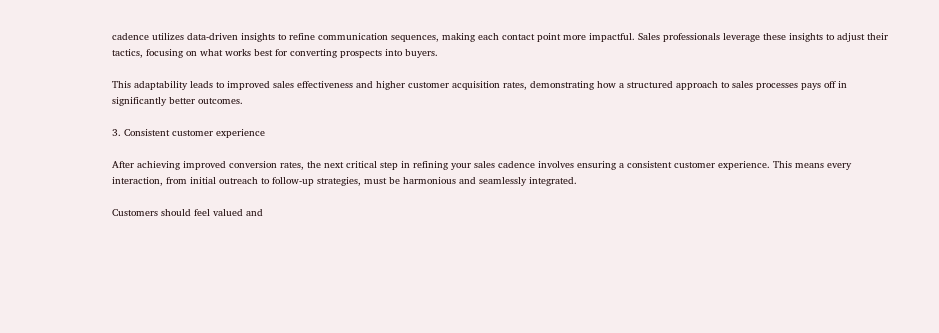cadence utilizes data-driven insights to refine communication sequences, making each contact point more impactful. Sales professionals leverage these insights to adjust their tactics, focusing on what works best for converting prospects into buyers.

This adaptability leads to improved sales effectiveness and higher customer acquisition rates, demonstrating how a structured approach to sales processes pays off in significantly better outcomes.

3. Consistent customer experience

After achieving improved conversion rates, the next critical step in refining your sales cadence involves ensuring a consistent customer experience. This means every interaction, from initial outreach to follow-up strategies, must be harmonious and seamlessly integrated.

Customers should feel valued and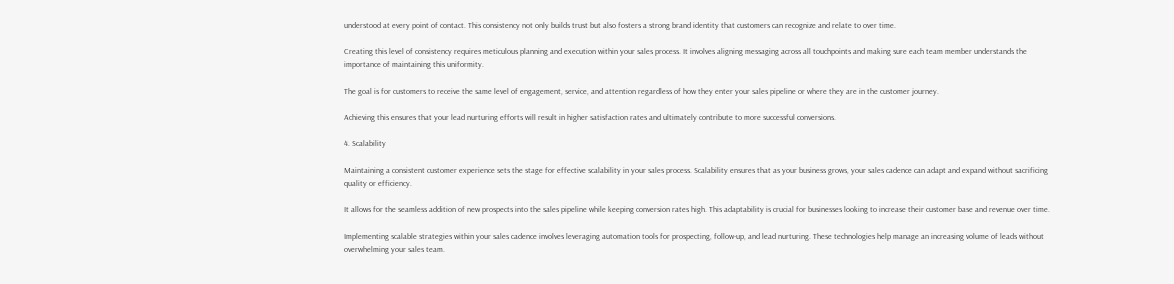understood at every point of contact. This consistency not only builds trust but also fosters a strong brand identity that customers can recognize and relate to over time.

Creating this level of consistency requires meticulous planning and execution within your sales process. It involves aligning messaging across all touchpoints and making sure each team member understands the importance of maintaining this uniformity.

The goal is for customers to receive the same level of engagement, service, and attention regardless of how they enter your sales pipeline or where they are in the customer journey.

Achieving this ensures that your lead nurturing efforts will result in higher satisfaction rates and ultimately contribute to more successful conversions.

4. Scalability

Maintaining a consistent customer experience sets the stage for effective scalability in your sales process. Scalability ensures that as your business grows, your sales cadence can adapt and expand without sacrificing quality or efficiency.

It allows for the seamless addition of new prospects into the sales pipeline while keeping conversion rates high. This adaptability is crucial for businesses looking to increase their customer base and revenue over time.

Implementing scalable strategies within your sales cadence involves leveraging automation tools for prospecting, follow-up, and lead nurturing. These technologies help manage an increasing volume of leads without overwhelming your sales team.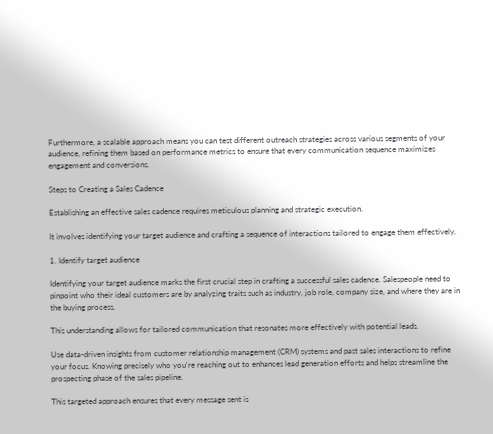Furthermore, a scalable approach means you can test different outreach strategies across various segments of your audience, refining them based on performance metrics to ensure that every communication sequence maximizes engagement and conversions.

Steps to Creating a Sales Cadence

Establishing an effective sales cadence requires meticulous planning and strategic execution.

It involves identifying your target audience and crafting a sequence of interactions tailored to engage them effectively.

1. Identify target audience

Identifying your target audience marks the first crucial step in crafting a successful sales cadence. Salespeople need to pinpoint who their ideal customers are by analyzing traits such as industry, job role, company size, and where they are in the buying process.

This understanding allows for tailored communication that resonates more effectively with potential leads.

Use data-driven insights from customer relationship management (CRM) systems and past sales interactions to refine your focus. Knowing precisely who you're reaching out to enhances lead generation efforts and helps streamline the prospecting phase of the sales pipeline.

This targeted approach ensures that every message sent is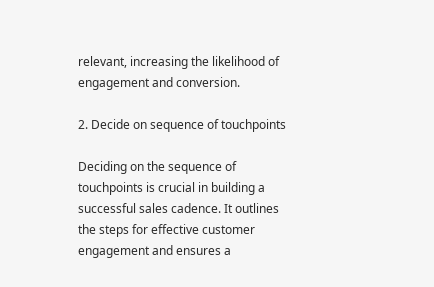relevant, increasing the likelihood of engagement and conversion.

2. Decide on sequence of touchpoints

Deciding on the sequence of touchpoints is crucial in building a successful sales cadence. It outlines the steps for effective customer engagement and ensures a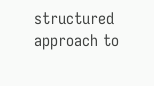structured approach to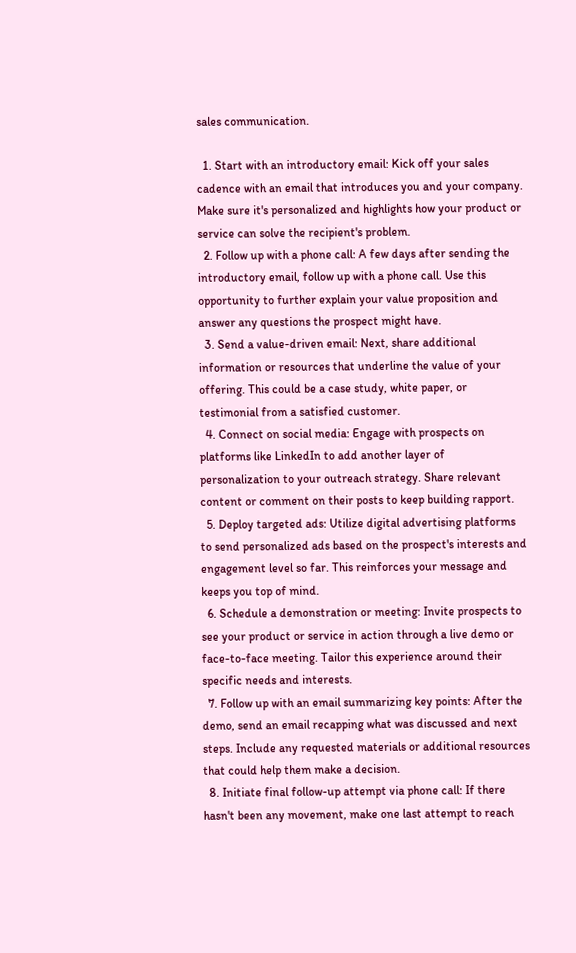sales communication.

  1. Start with an introductory email: Kick off your sales cadence with an email that introduces you and your company. Make sure it's personalized and highlights how your product or service can solve the recipient's problem.
  2. Follow up with a phone call: A few days after sending the introductory email, follow up with a phone call. Use this opportunity to further explain your value proposition and answer any questions the prospect might have.
  3. Send a value-driven email: Next, share additional information or resources that underline the value of your offering. This could be a case study, white paper, or testimonial from a satisfied customer.
  4. Connect on social media: Engage with prospects on platforms like LinkedIn to add another layer of personalization to your outreach strategy. Share relevant content or comment on their posts to keep building rapport.
  5. Deploy targeted ads: Utilize digital advertising platforms to send personalized ads based on the prospect's interests and engagement level so far. This reinforces your message and keeps you top of mind.
  6. Schedule a demonstration or meeting: Invite prospects to see your product or service in action through a live demo or face-to-face meeting. Tailor this experience around their specific needs and interests.
  7. Follow up with an email summarizing key points: After the demo, send an email recapping what was discussed and next steps. Include any requested materials or additional resources that could help them make a decision.
  8. Initiate final follow-up attempt via phone call: If there hasn't been any movement, make one last attempt to reach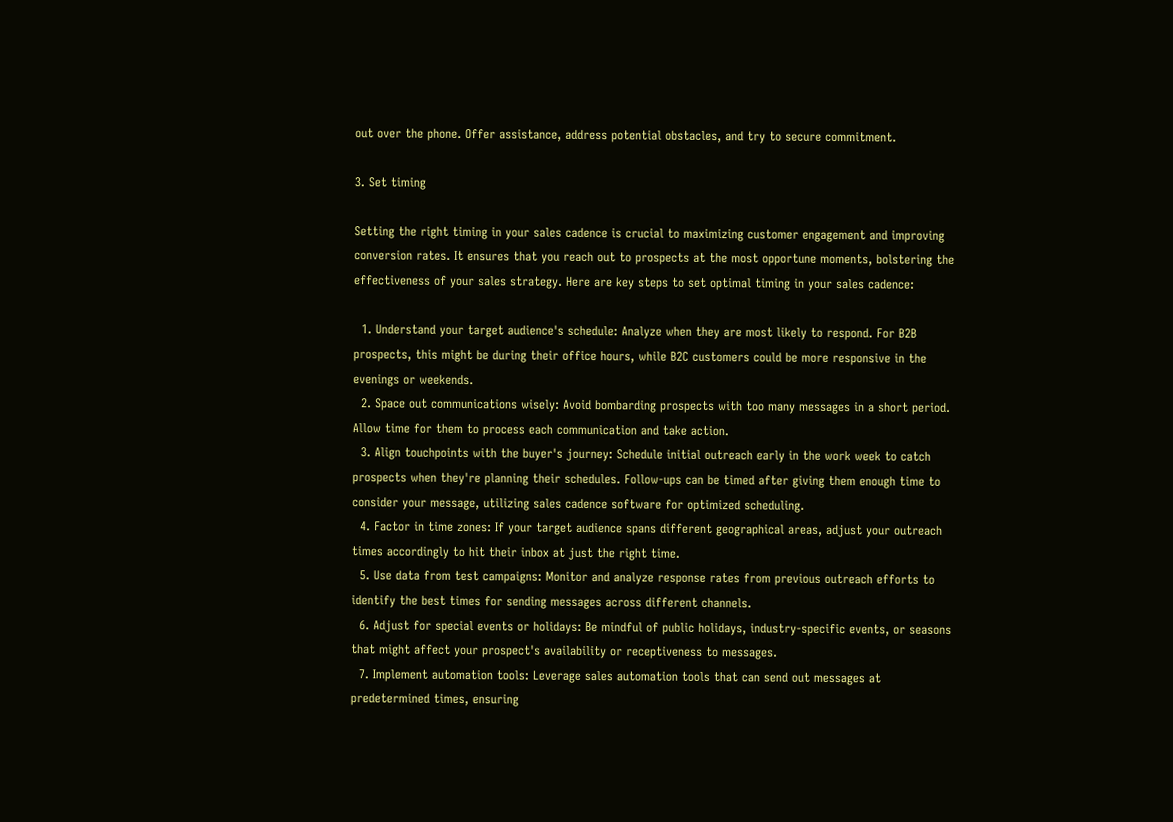out over the phone. Offer assistance, address potential obstacles, and try to secure commitment.

3. Set timing

Setting the right timing in your sales cadence is crucial to maximizing customer engagement and improving conversion rates. It ensures that you reach out to prospects at the most opportune moments, bolstering the effectiveness of your sales strategy. Here are key steps to set optimal timing in your sales cadence:

  1. Understand your target audience's schedule: Analyze when they are most likely to respond. For B2B prospects, this might be during their office hours, while B2C customers could be more responsive in the evenings or weekends.
  2. Space out communications wisely: Avoid bombarding prospects with too many messages in a short period. Allow time for them to process each communication and take action.
  3. Align touchpoints with the buyer's journey: Schedule initial outreach early in the work week to catch prospects when they're planning their schedules. Follow-ups can be timed after giving them enough time to consider your message, utilizing sales cadence software for optimized scheduling.
  4. Factor in time zones: If your target audience spans different geographical areas, adjust your outreach times accordingly to hit their inbox at just the right time.
  5. Use data from test campaigns: Monitor and analyze response rates from previous outreach efforts to identify the best times for sending messages across different channels.
  6. Adjust for special events or holidays: Be mindful of public holidays, industry-specific events, or seasons that might affect your prospect's availability or receptiveness to messages.
  7. Implement automation tools: Leverage sales automation tools that can send out messages at predetermined times, ensuring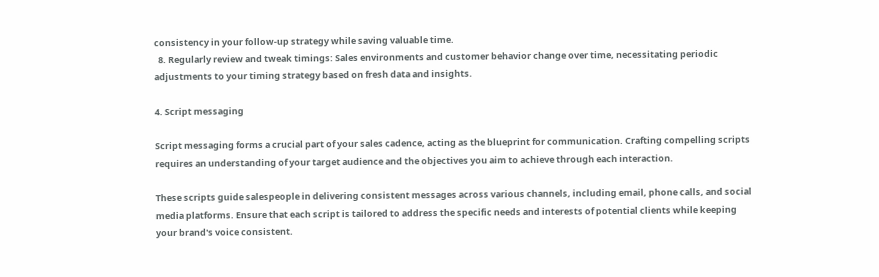consistency in your follow-up strategy while saving valuable time.
  8. Regularly review and tweak timings: Sales environments and customer behavior change over time, necessitating periodic adjustments to your timing strategy based on fresh data and insights.

4. Script messaging

Script messaging forms a crucial part of your sales cadence, acting as the blueprint for communication. Crafting compelling scripts requires an understanding of your target audience and the objectives you aim to achieve through each interaction.

These scripts guide salespeople in delivering consistent messages across various channels, including email, phone calls, and social media platforms. Ensure that each script is tailored to address the specific needs and interests of potential clients while keeping your brand's voice consistent.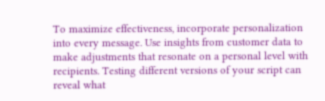To maximize effectiveness, incorporate personalization into every message. Use insights from customer data to make adjustments that resonate on a personal level with recipients. Testing different versions of your script can reveal what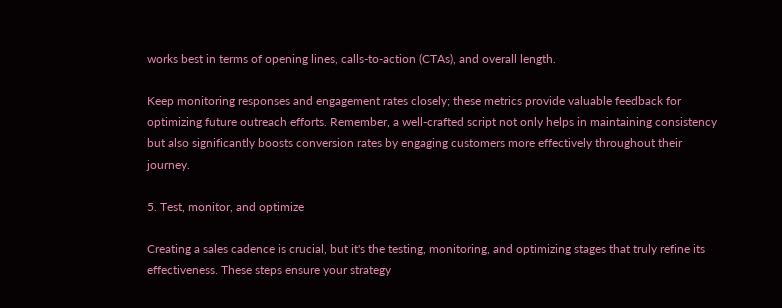works best in terms of opening lines, calls-to-action (CTAs), and overall length.

Keep monitoring responses and engagement rates closely; these metrics provide valuable feedback for optimizing future outreach efforts. Remember, a well-crafted script not only helps in maintaining consistency but also significantly boosts conversion rates by engaging customers more effectively throughout their journey.

5. Test, monitor, and optimize

Creating a sales cadence is crucial, but it's the testing, monitoring, and optimizing stages that truly refine its effectiveness. These steps ensure your strategy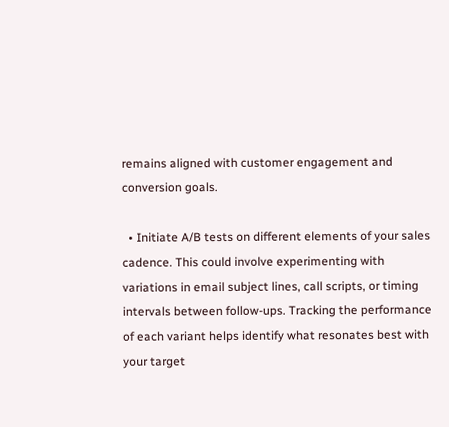remains aligned with customer engagement and conversion goals.

  • Initiate A/B tests on different elements of your sales cadence. This could involve experimenting with variations in email subject lines, call scripts, or timing intervals between follow-ups. Tracking the performance of each variant helps identify what resonates best with your target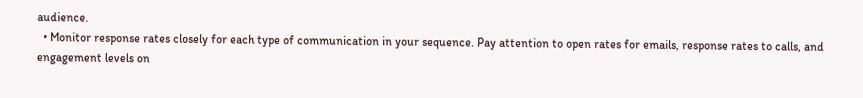audience.
  • Monitor response rates closely for each type of communication in your sequence. Pay attention to open rates for emails, response rates to calls, and engagement levels on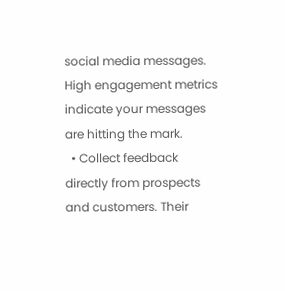social media messages. High engagement metrics indicate your messages are hitting the mark.
  • Collect feedback directly from prospects and customers. Their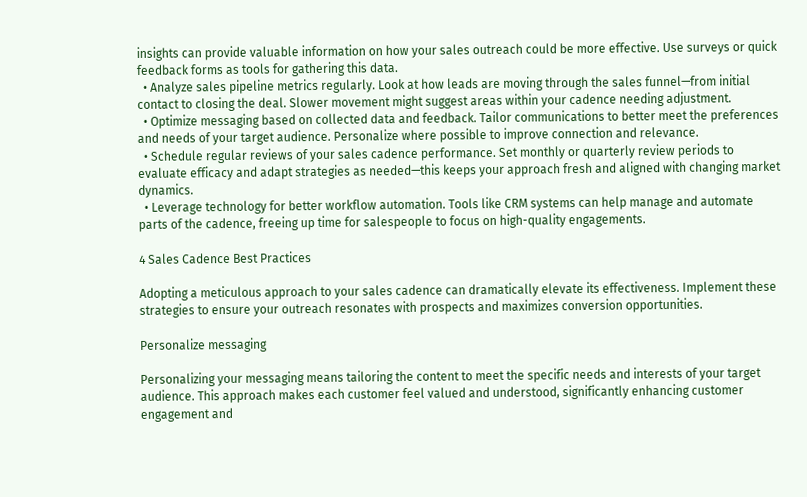insights can provide valuable information on how your sales outreach could be more effective. Use surveys or quick feedback forms as tools for gathering this data.
  • Analyze sales pipeline metrics regularly. Look at how leads are moving through the sales funnel—from initial contact to closing the deal. Slower movement might suggest areas within your cadence needing adjustment.
  • Optimize messaging based on collected data and feedback. Tailor communications to better meet the preferences and needs of your target audience. Personalize where possible to improve connection and relevance.
  • Schedule regular reviews of your sales cadence performance. Set monthly or quarterly review periods to evaluate efficacy and adapt strategies as needed—this keeps your approach fresh and aligned with changing market dynamics.
  • Leverage technology for better workflow automation. Tools like CRM systems can help manage and automate parts of the cadence, freeing up time for salespeople to focus on high-quality engagements.

4 Sales Cadence Best Practices

Adopting a meticulous approach to your sales cadence can dramatically elevate its effectiveness. Implement these strategies to ensure your outreach resonates with prospects and maximizes conversion opportunities.

Personalize messaging

Personalizing your messaging means tailoring the content to meet the specific needs and interests of your target audience. This approach makes each customer feel valued and understood, significantly enhancing customer engagement and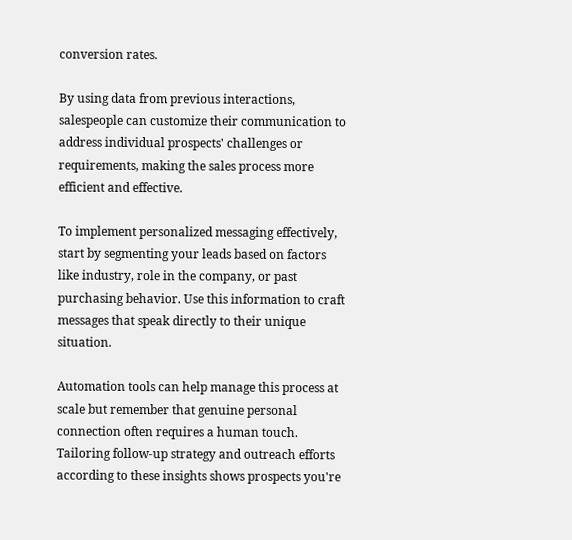conversion rates.

By using data from previous interactions, salespeople can customize their communication to address individual prospects' challenges or requirements, making the sales process more efficient and effective.

To implement personalized messaging effectively, start by segmenting your leads based on factors like industry, role in the company, or past purchasing behavior. Use this information to craft messages that speak directly to their unique situation.

Automation tools can help manage this process at scale but remember that genuine personal connection often requires a human touch. Tailoring follow-up strategy and outreach efforts according to these insights shows prospects you're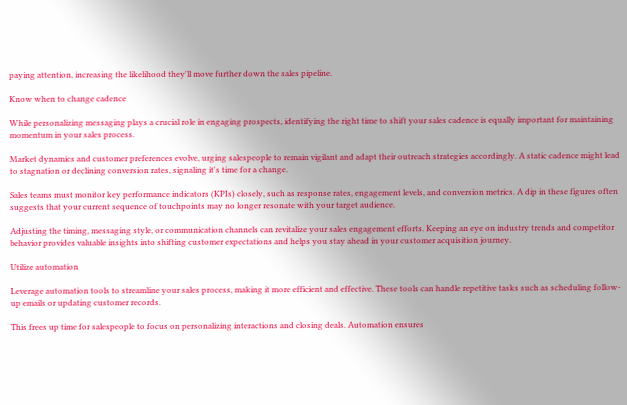paying attention, increasing the likelihood they'll move further down the sales pipeline.

Know when to change cadence

While personalizing messaging plays a crucial role in engaging prospects, identifying the right time to shift your sales cadence is equally important for maintaining momentum in your sales process.

Market dynamics and customer preferences evolve, urging salespeople to remain vigilant and adapt their outreach strategies accordingly. A static cadence might lead to stagnation or declining conversion rates, signaling it's time for a change.

Sales teams must monitor key performance indicators (KPIs) closely, such as response rates, engagement levels, and conversion metrics. A dip in these figures often suggests that your current sequence of touchpoints may no longer resonate with your target audience.

Adjusting the timing, messaging style, or communication channels can revitalize your sales engagement efforts. Keeping an eye on industry trends and competitor behavior provides valuable insights into shifting customer expectations and helps you stay ahead in your customer acquisition journey.

Utilize automation

Leverage automation tools to streamline your sales process, making it more efficient and effective. These tools can handle repetitive tasks such as scheduling follow-up emails or updating customer records.

This frees up time for salespeople to focus on personalizing interactions and closing deals. Automation ensures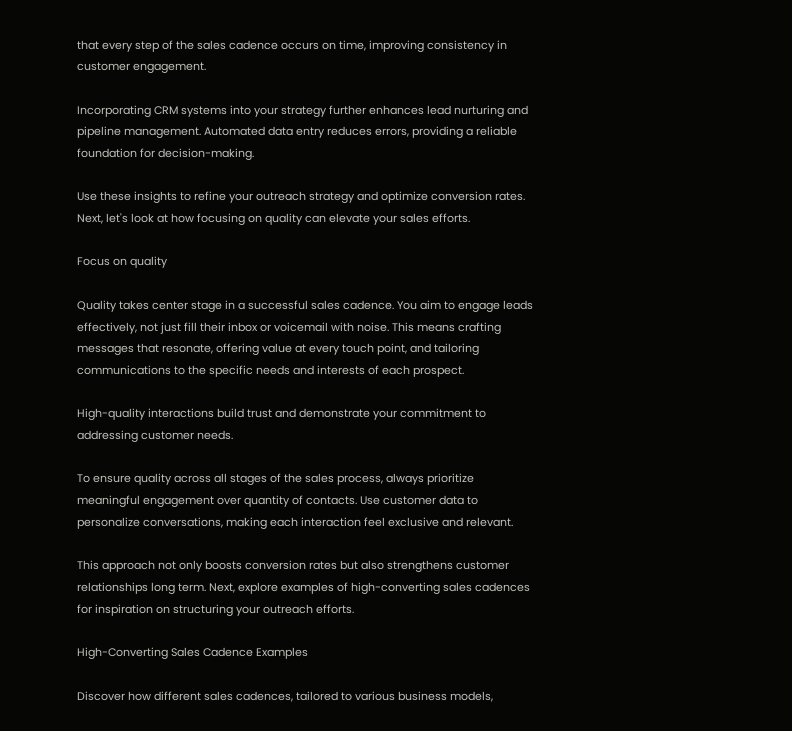that every step of the sales cadence occurs on time, improving consistency in customer engagement.

Incorporating CRM systems into your strategy further enhances lead nurturing and pipeline management. Automated data entry reduces errors, providing a reliable foundation for decision-making.

Use these insights to refine your outreach strategy and optimize conversion rates. Next, let's look at how focusing on quality can elevate your sales efforts.

Focus on quality

Quality takes center stage in a successful sales cadence. You aim to engage leads effectively, not just fill their inbox or voicemail with noise. This means crafting messages that resonate, offering value at every touch point, and tailoring communications to the specific needs and interests of each prospect.

High-quality interactions build trust and demonstrate your commitment to addressing customer needs.

To ensure quality across all stages of the sales process, always prioritize meaningful engagement over quantity of contacts. Use customer data to personalize conversations, making each interaction feel exclusive and relevant.

This approach not only boosts conversion rates but also strengthens customer relationships long term. Next, explore examples of high-converting sales cadences for inspiration on structuring your outreach efforts.

High-Converting Sales Cadence Examples

Discover how different sales cadences, tailored to various business models,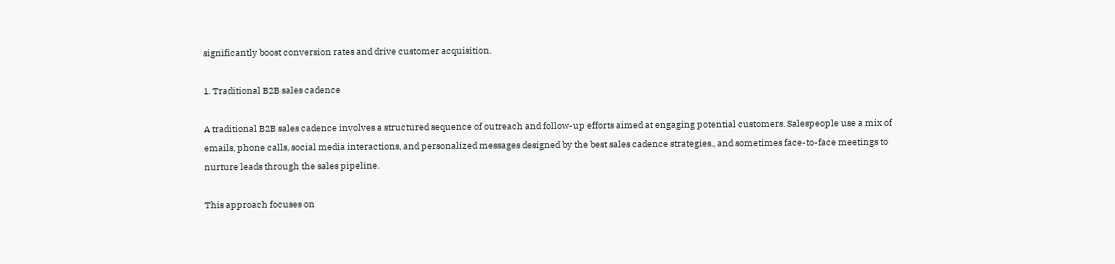significantly boost conversion rates and drive customer acquisition.

1. Traditional B2B sales cadence

A traditional B2B sales cadence involves a structured sequence of outreach and follow-up efforts aimed at engaging potential customers. Salespeople use a mix of emails, phone calls, social media interactions, and personalized messages designed by the best sales cadence strategies., and sometimes face-to-face meetings to nurture leads through the sales pipeline.

This approach focuses on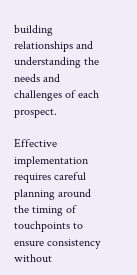building relationships and understanding the needs and challenges of each prospect.

Effective implementation requires careful planning around the timing of touchpoints to ensure consistency without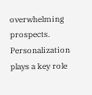overwhelming prospects. Personalization plays a key role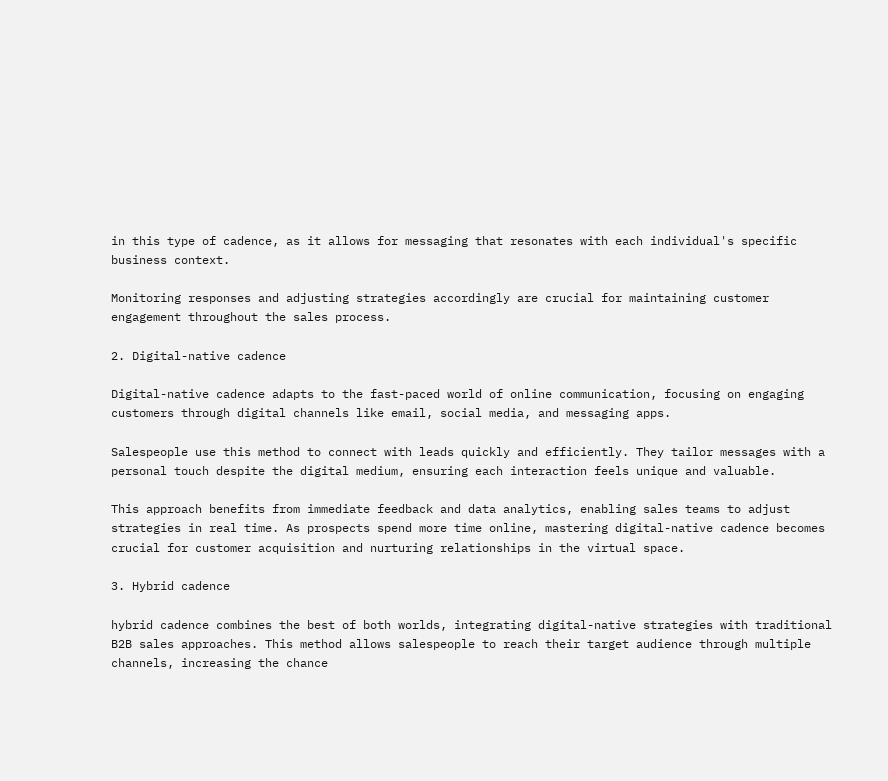in this type of cadence, as it allows for messaging that resonates with each individual's specific business context.

Monitoring responses and adjusting strategies accordingly are crucial for maintaining customer engagement throughout the sales process.

2. Digital-native cadence

Digital-native cadence adapts to the fast-paced world of online communication, focusing on engaging customers through digital channels like email, social media, and messaging apps.

Salespeople use this method to connect with leads quickly and efficiently. They tailor messages with a personal touch despite the digital medium, ensuring each interaction feels unique and valuable.

This approach benefits from immediate feedback and data analytics, enabling sales teams to adjust strategies in real time. As prospects spend more time online, mastering digital-native cadence becomes crucial for customer acquisition and nurturing relationships in the virtual space.

3. Hybrid cadence

hybrid cadence combines the best of both worlds, integrating digital-native strategies with traditional B2B sales approaches. This method allows salespeople to reach their target audience through multiple channels, increasing the chance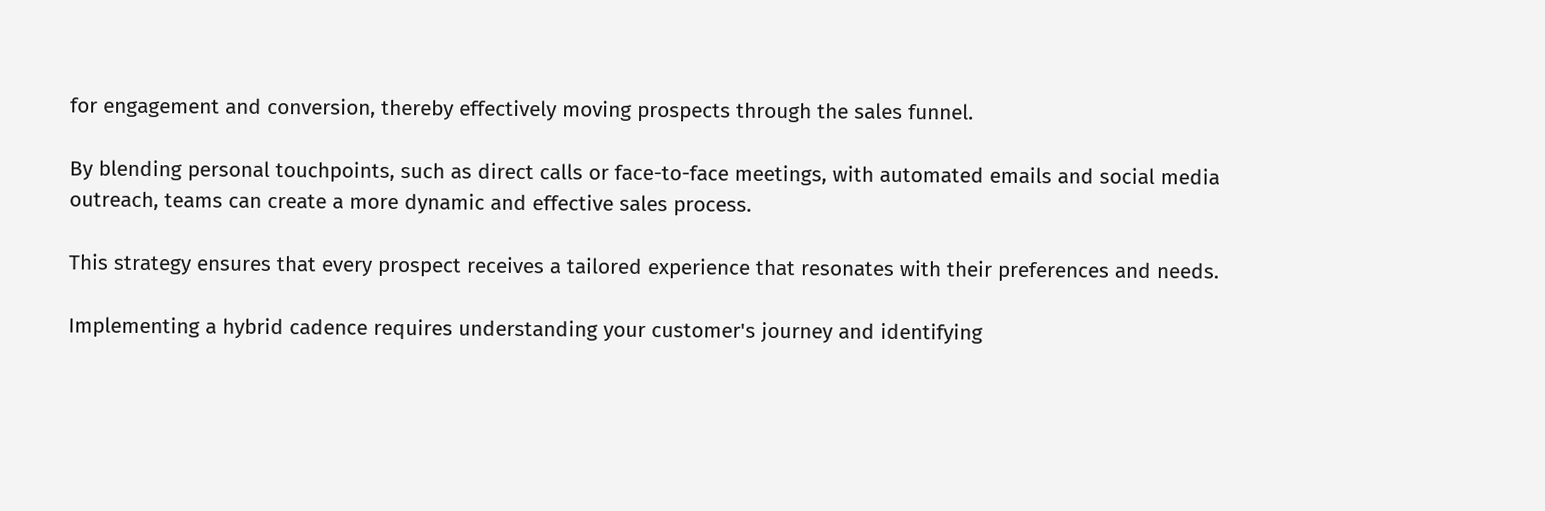for engagement and conversion, thereby effectively moving prospects through the sales funnel.

By blending personal touchpoints, such as direct calls or face-to-face meetings, with automated emails and social media outreach, teams can create a more dynamic and effective sales process.

This strategy ensures that every prospect receives a tailored experience that resonates with their preferences and needs.

Implementing a hybrid cadence requires understanding your customer's journey and identifying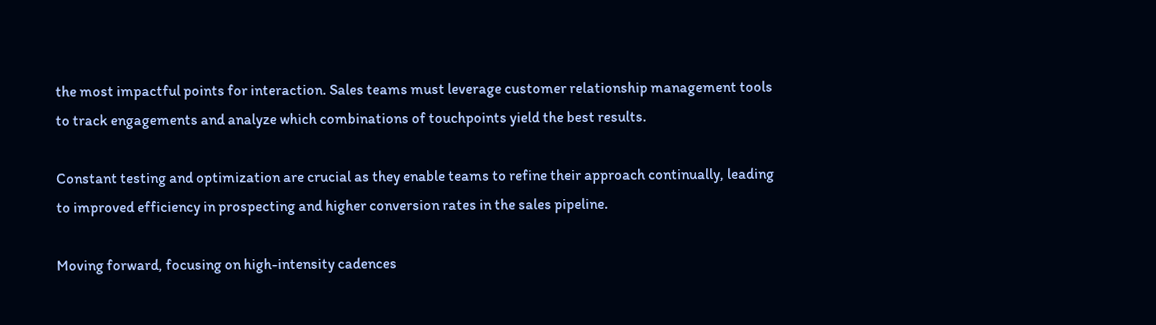the most impactful points for interaction. Sales teams must leverage customer relationship management tools to track engagements and analyze which combinations of touchpoints yield the best results.

Constant testing and optimization are crucial as they enable teams to refine their approach continually, leading to improved efficiency in prospecting and higher conversion rates in the sales pipeline.

Moving forward, focusing on high-intensity cadences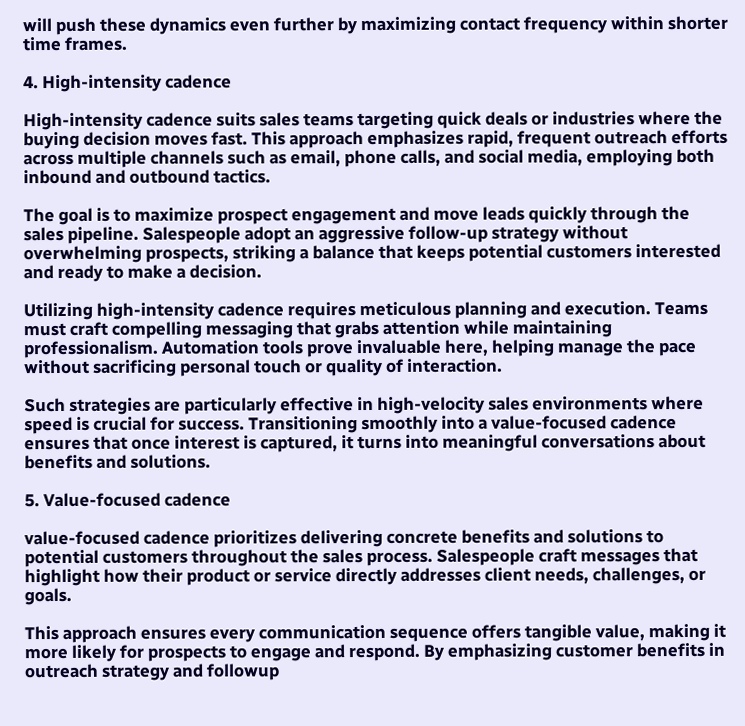will push these dynamics even further by maximizing contact frequency within shorter time frames.

4. High-intensity cadence

High-intensity cadence suits sales teams targeting quick deals or industries where the buying decision moves fast. This approach emphasizes rapid, frequent outreach efforts across multiple channels such as email, phone calls, and social media, employing both inbound and outbound tactics.

The goal is to maximize prospect engagement and move leads quickly through the sales pipeline. Salespeople adopt an aggressive follow-up strategy without overwhelming prospects, striking a balance that keeps potential customers interested and ready to make a decision.

Utilizing high-intensity cadence requires meticulous planning and execution. Teams must craft compelling messaging that grabs attention while maintaining professionalism. Automation tools prove invaluable here, helping manage the pace without sacrificing personal touch or quality of interaction.

Such strategies are particularly effective in high-velocity sales environments where speed is crucial for success. Transitioning smoothly into a value-focused cadence ensures that once interest is captured, it turns into meaningful conversations about benefits and solutions.

5. Value-focused cadence

value-focused cadence prioritizes delivering concrete benefits and solutions to potential customers throughout the sales process. Salespeople craft messages that highlight how their product or service directly addresses client needs, challenges, or goals.

This approach ensures every communication sequence offers tangible value, making it more likely for prospects to engage and respond. By emphasizing customer benefits in outreach strategy and followup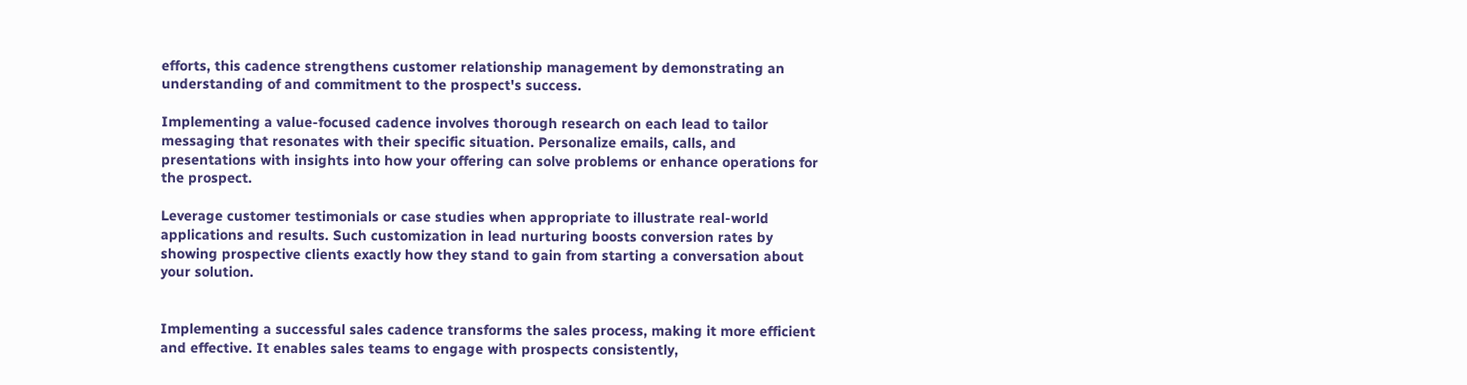efforts, this cadence strengthens customer relationship management by demonstrating an understanding of and commitment to the prospect's success.

Implementing a value-focused cadence involves thorough research on each lead to tailor messaging that resonates with their specific situation. Personalize emails, calls, and presentations with insights into how your offering can solve problems or enhance operations for the prospect.

Leverage customer testimonials or case studies when appropriate to illustrate real-world applications and results. Such customization in lead nurturing boosts conversion rates by showing prospective clients exactly how they stand to gain from starting a conversation about your solution.


Implementing a successful sales cadence transforms the sales process, making it more efficient and effective. It enables sales teams to engage with prospects consistently,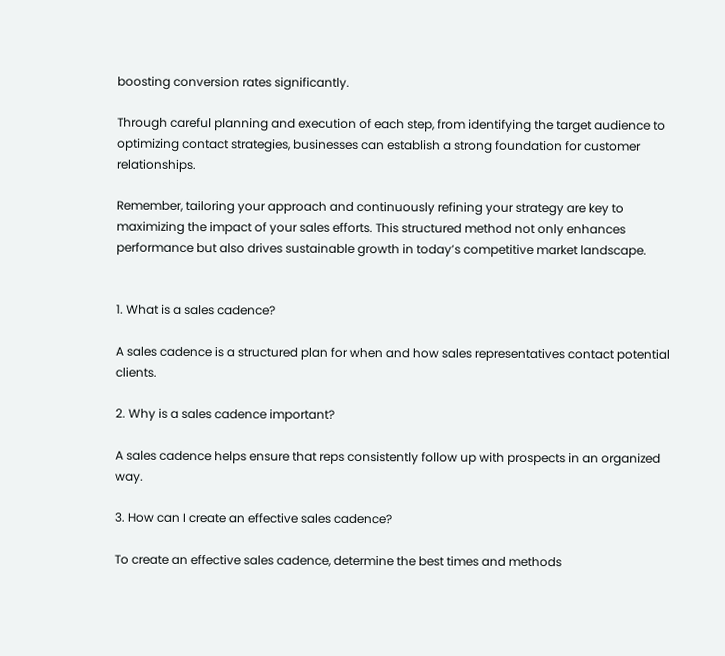boosting conversion rates significantly.

Through careful planning and execution of each step, from identifying the target audience to optimizing contact strategies, businesses can establish a strong foundation for customer relationships.

Remember, tailoring your approach and continuously refining your strategy are key to maximizing the impact of your sales efforts. This structured method not only enhances performance but also drives sustainable growth in today’s competitive market landscape.


1. What is a sales cadence?

A sales cadence is a structured plan for when and how sales representatives contact potential clients.

2. Why is a sales cadence important?

A sales cadence helps ensure that reps consistently follow up with prospects in an organized way.

3. How can I create an effective sales cadence?

To create an effective sales cadence, determine the best times and methods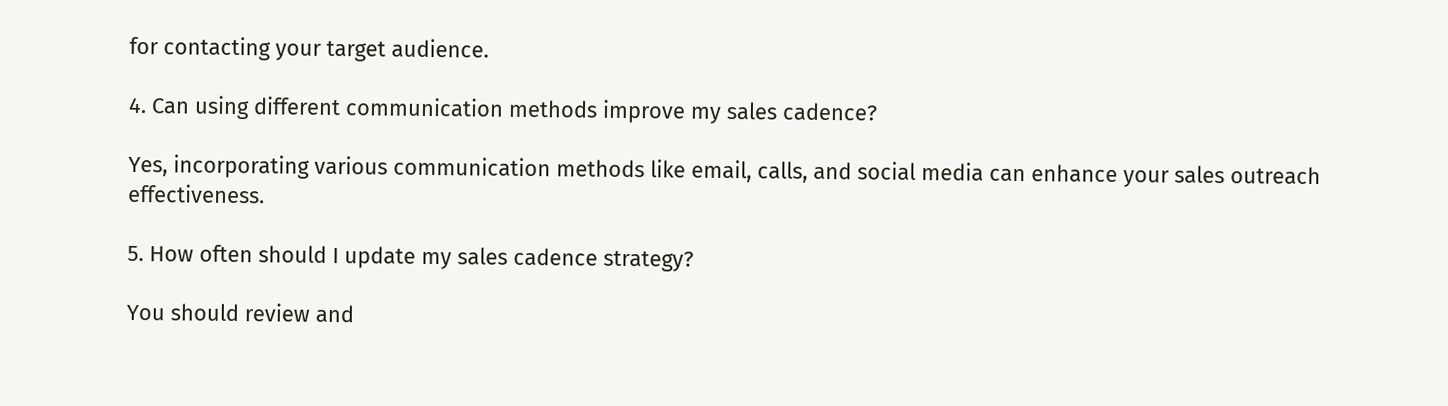for contacting your target audience.

4. Can using different communication methods improve my sales cadence?

Yes, incorporating various communication methods like email, calls, and social media can enhance your sales outreach effectiveness.

5. How often should I update my sales cadence strategy?

You should review and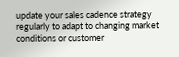update your sales cadence strategy regularly to adapt to changing market conditions or customer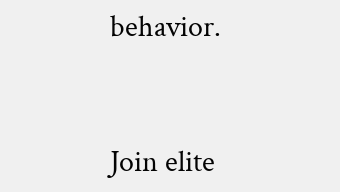behavior.


Join elite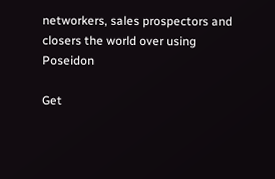networkers, sales prospectors and closers the world over using Poseidon

Get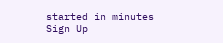started in minutes
Sign Up